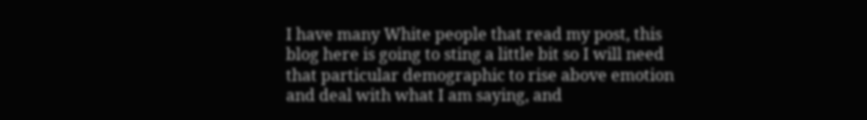I have many White people that read my post, this blog here is going to sting a little bit so I will need that particular demographic to rise above emotion and deal with what I am saying, and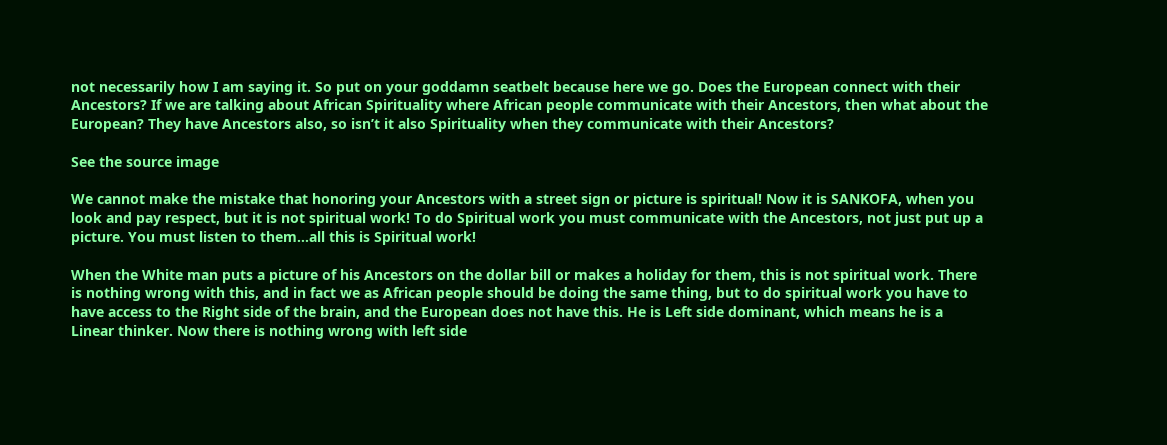not necessarily how I am saying it. So put on your goddamn seatbelt because here we go. Does the European connect with their Ancestors? If we are talking about African Spirituality where African people communicate with their Ancestors, then what about the European? They have Ancestors also, so isn’t it also Spirituality when they communicate with their Ancestors?

See the source image

We cannot make the mistake that honoring your Ancestors with a street sign or picture is spiritual! Now it is SANKOFA, when you look and pay respect, but it is not spiritual work! To do Spiritual work you must communicate with the Ancestors, not just put up a picture. You must listen to them…all this is Spiritual work!

When the White man puts a picture of his Ancestors on the dollar bill or makes a holiday for them, this is not spiritual work. There is nothing wrong with this, and in fact we as African people should be doing the same thing, but to do spiritual work you have to have access to the Right side of the brain, and the European does not have this. He is Left side dominant, which means he is a Linear thinker. Now there is nothing wrong with left side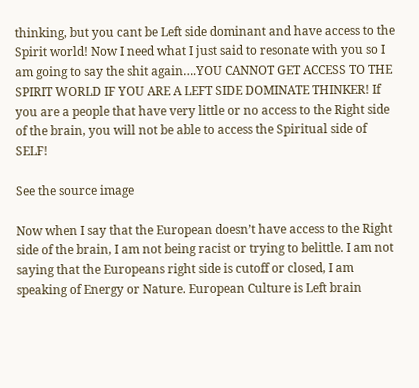thinking, but you cant be Left side dominant and have access to the Spirit world! Now I need what I just said to resonate with you so I am going to say the shit again….YOU CANNOT GET ACCESS TO THE SPIRIT WORLD IF YOU ARE A LEFT SIDE DOMINATE THINKER! If you are a people that have very little or no access to the Right side of the brain, you will not be able to access the Spiritual side of SELF!

See the source image

Now when I say that the European doesn’t have access to the Right side of the brain, I am not being racist or trying to belittle. I am not saying that the Europeans right side is cutoff or closed, I am speaking of Energy or Nature. European Culture is Left brain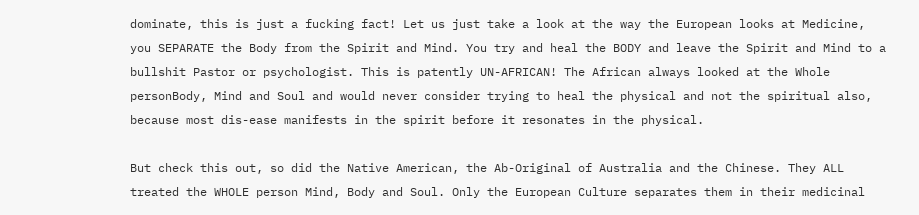dominate, this is just a fucking fact! Let us just take a look at the way the European looks at Medicine, you SEPARATE the Body from the Spirit and Mind. You try and heal the BODY and leave the Spirit and Mind to a bullshit Pastor or psychologist. This is patently UN-AFRICAN! The African always looked at the Whole personBody, Mind and Soul and would never consider trying to heal the physical and not the spiritual also, because most dis-ease manifests in the spirit before it resonates in the physical.

But check this out, so did the Native American, the Ab-Original of Australia and the Chinese. They ALL treated the WHOLE person Mind, Body and Soul. Only the European Culture separates them in their medicinal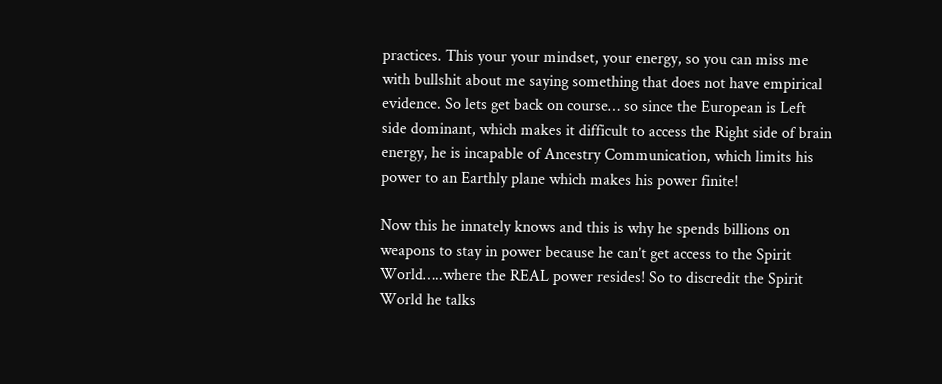practices. This your your mindset, your energy, so you can miss me with bullshit about me saying something that does not have empirical evidence. So lets get back on course… so since the European is Left side dominant, which makes it difficult to access the Right side of brain energy, he is incapable of Ancestry Communication, which limits his power to an Earthly plane which makes his power finite!

Now this he innately knows and this is why he spends billions on weapons to stay in power because he can’t get access to the Spirit World…..where the REAL power resides! So to discredit the Spirit World he talks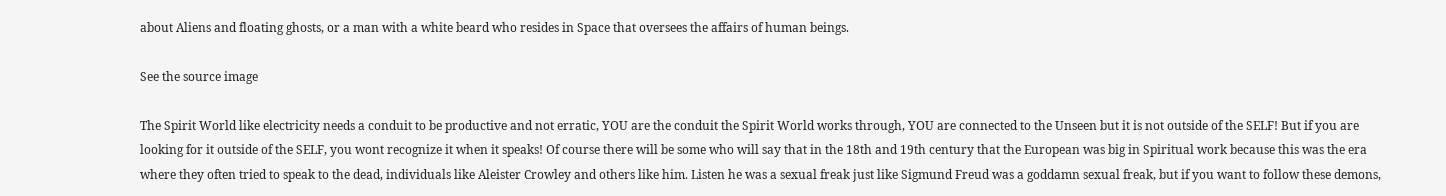about Aliens and floating ghosts, or a man with a white beard who resides in Space that oversees the affairs of human beings.

See the source image

The Spirit World like electricity needs a conduit to be productive and not erratic, YOU are the conduit the Spirit World works through, YOU are connected to the Unseen but it is not outside of the SELF! But if you are looking for it outside of the SELF, you wont recognize it when it speaks! Of course there will be some who will say that in the 18th and 19th century that the European was big in Spiritual work because this was the era where they often tried to speak to the dead, individuals like Aleister Crowley and others like him. Listen he was a sexual freak just like Sigmund Freud was a goddamn sexual freak, but if you want to follow these demons,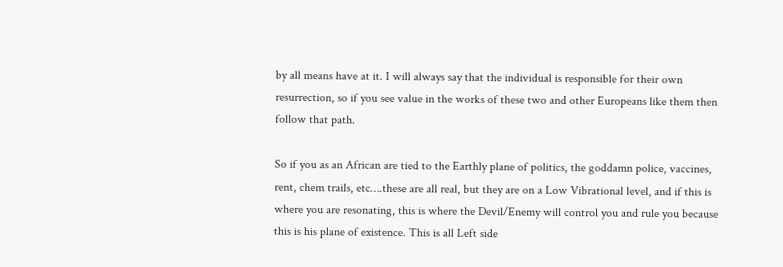by all means have at it. I will always say that the individual is responsible for their own resurrection, so if you see value in the works of these two and other Europeans like them then follow that path.

So if you as an African are tied to the Earthly plane of politics, the goddamn police, vaccines, rent, chem trails, etc….these are all real, but they are on a Low Vibrational level, and if this is where you are resonating, this is where the Devil/Enemy will control you and rule you because this is his plane of existence. This is all Left side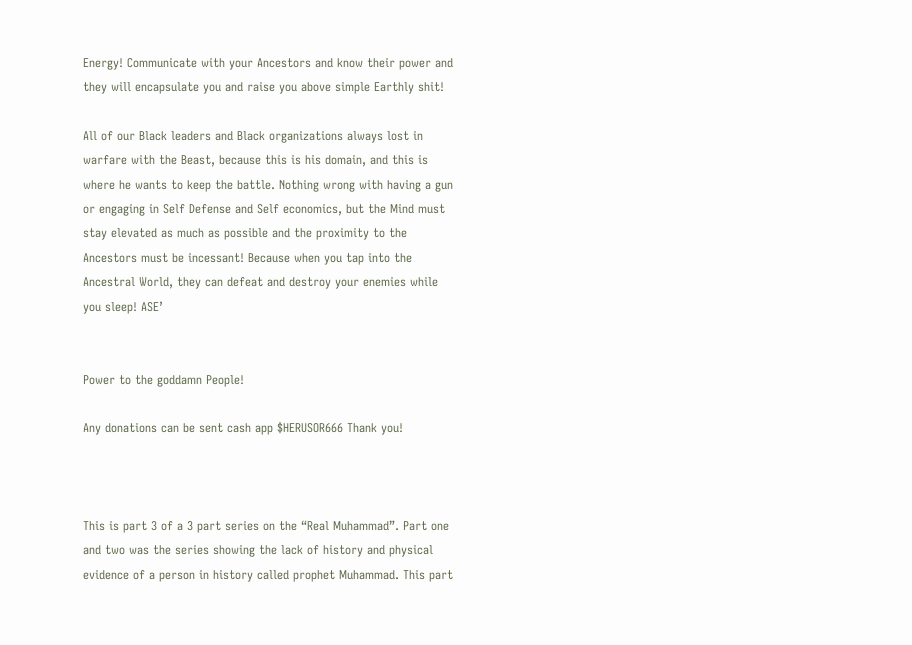Energy! Communicate with your Ancestors and know their power and they will encapsulate you and raise you above simple Earthly shit!

All of our Black leaders and Black organizations always lost in warfare with the Beast, because this is his domain, and this is where he wants to keep the battle. Nothing wrong with having a gun or engaging in Self Defense and Self economics, but the Mind must stay elevated as much as possible and the proximity to the Ancestors must be incessant! Because when you tap into the Ancestral World, they can defeat and destroy your enemies while you sleep! ASE’


Power to the goddamn People!

Any donations can be sent cash app $HERUSOR666 Thank you!



This is part 3 of a 3 part series on the “Real Muhammad”. Part one and two was the series showing the lack of history and physical evidence of a person in history called prophet Muhammad. This part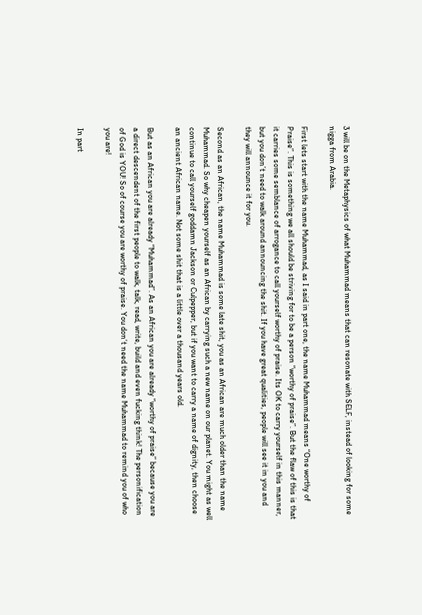3 will be on the Metaphysics of what Muhammad means that can resonate with SELF, instead of looking for some nigga from Arabia.

First lets start with the name Muhammad, as I said in part one, the name Muhammad means “One worthy of Praise”. This is something we all should be striving for to be a person “worthy of praise”. But the flaw of this is that it carries some semblance of arrogance to call yourself worthy of praise. Its OK to carry yourself in this manner, but you don’t need to walk around announcing the shit. If you have great qualities, people will see it in you and they will announce it for you.

Second as an African, the name Muhammad is some late shit, you as an African are much older than the name Muhammad. So why cheapen yourself as an African by carrying such a new name on our planet. You might as well continue to call yourself goddamn Jackson or Culpepper, but if you want to carry a name of dignity, then choose an ancient African name. Not some shit that is a little over a thousand years old.

But as an African you are already “Muhammad”. As an African you are already “worthy of praise” because you are a direct descendent of the first people to walk, talk, read, write, build and even fucking think! The personification of God is YOU! So of course you are worthy of praise. You don’t need the name Muhammad to remind you of who you are!

In part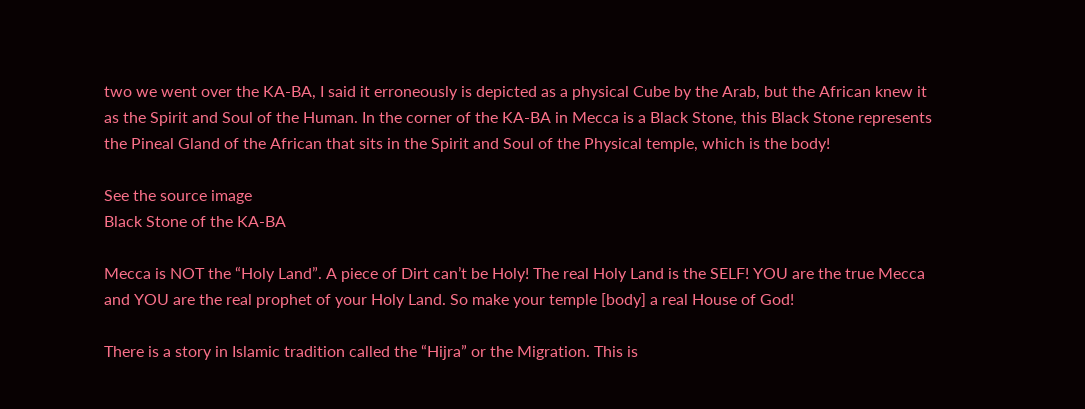two we went over the KA-BA, I said it erroneously is depicted as a physical Cube by the Arab, but the African knew it as the Spirit and Soul of the Human. In the corner of the KA-BA in Mecca is a Black Stone, this Black Stone represents the Pineal Gland of the African that sits in the Spirit and Soul of the Physical temple, which is the body!

See the source image
Black Stone of the KA-BA

Mecca is NOT the “Holy Land”. A piece of Dirt can’t be Holy! The real Holy Land is the SELF! YOU are the true Mecca and YOU are the real prophet of your Holy Land. So make your temple [body] a real House of God!

There is a story in Islamic tradition called the “Hijra” or the Migration. This is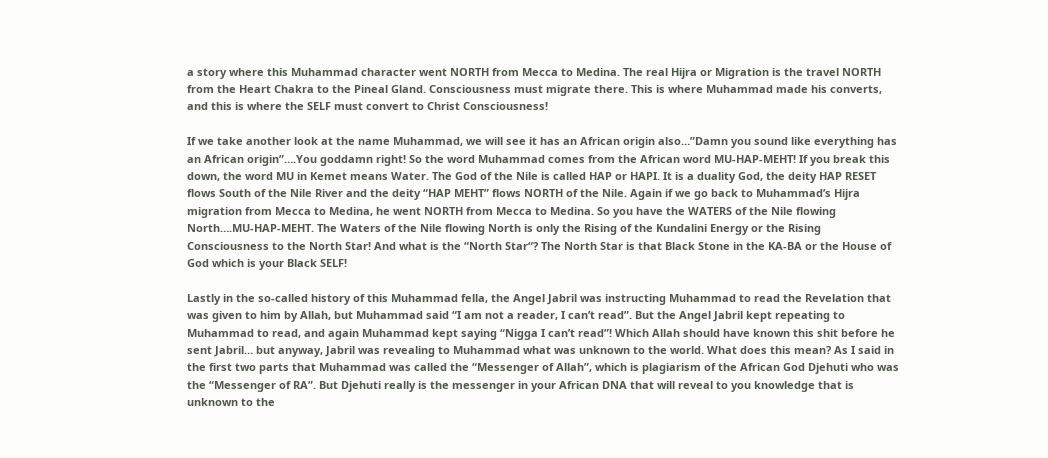a story where this Muhammad character went NORTH from Mecca to Medina. The real Hijra or Migration is the travel NORTH from the Heart Chakra to the Pineal Gland. Consciousness must migrate there. This is where Muhammad made his converts, and this is where the SELF must convert to Christ Consciousness!

If we take another look at the name Muhammad, we will see it has an African origin also…”Damn you sound like everything has an African origin”….You goddamn right! So the word Muhammad comes from the African word MU-HAP-MEHT! If you break this down, the word MU in Kemet means Water. The God of the Nile is called HAP or HAPI. It is a duality God, the deity HAP RESET flows South of the Nile River and the deity “HAP MEHT” flows NORTH of the Nile. Again if we go back to Muhammad’s Hijra migration from Mecca to Medina, he went NORTH from Mecca to Medina. So you have the WATERS of the Nile flowing North….MU-HAP-MEHT. The Waters of the Nile flowing North is only the Rising of the Kundalini Energy or the Rising Consciousness to the North Star! And what is the “North Star“? The North Star is that Black Stone in the KA-BA or the House of God which is your Black SELF!

Lastly in the so-called history of this Muhammad fella, the Angel Jabril was instructing Muhammad to read the Revelation that was given to him by Allah, but Muhammad said “I am not a reader, I can’t read”. But the Angel Jabril kept repeating to Muhammad to read, and again Muhammad kept saying “Nigga I can’t read”! Which Allah should have known this shit before he sent Jabril… but anyway, Jabril was revealing to Muhammad what was unknown to the world. What does this mean? As I said in the first two parts that Muhammad was called the “Messenger of Allah”, which is plagiarism of the African God Djehuti who was the “Messenger of RA”. But Djehuti really is the messenger in your African DNA that will reveal to you knowledge that is unknown to the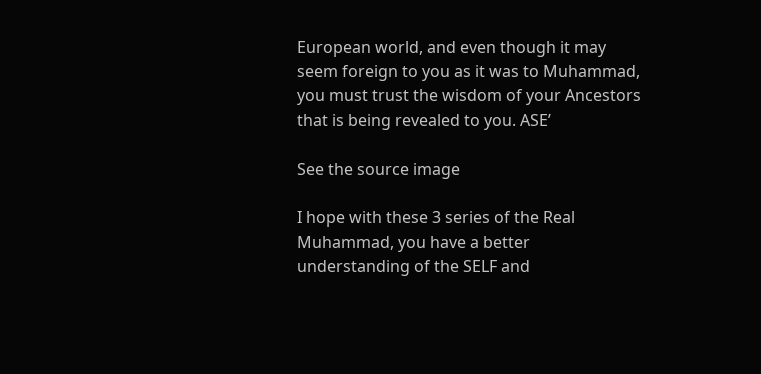European world, and even though it may seem foreign to you as it was to Muhammad, you must trust the wisdom of your Ancestors that is being revealed to you. ASE’

See the source image

I hope with these 3 series of the Real Muhammad, you have a better understanding of the SELF and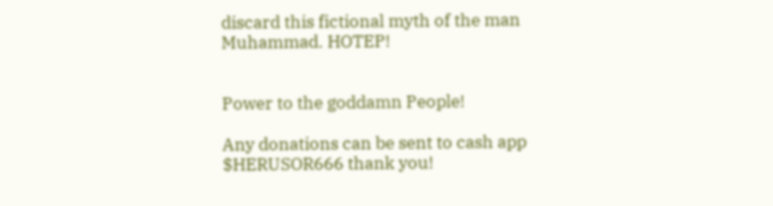discard this fictional myth of the man Muhammad. HOTEP!


Power to the goddamn People!

Any donations can be sent to cash app $HERUSOR666 thank you!